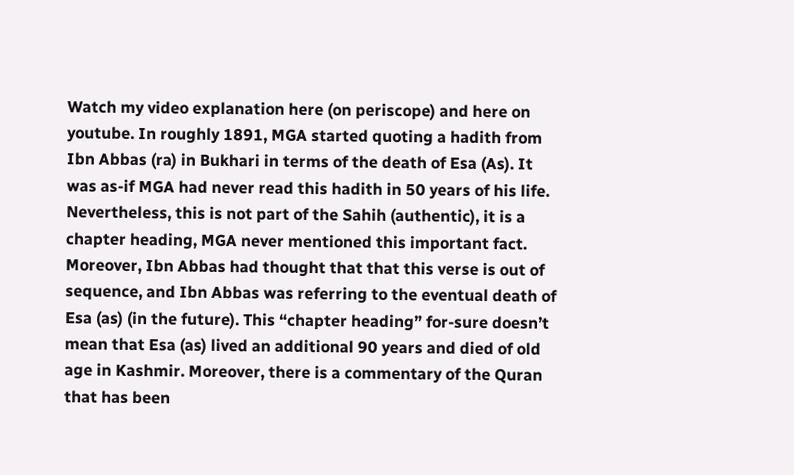Watch my video explanation here (on periscope) and here on youtube. In roughly 1891, MGA started quoting a hadith from Ibn Abbas (ra) in Bukhari in terms of the death of Esa (As). It was as-if MGA had never read this hadith in 50 years of his life. Nevertheless, this is not part of the Sahih (authentic), it is a chapter heading, MGA never mentioned this important fact. Moreover, Ibn Abbas had thought that that this verse is out of sequence, and Ibn Abbas was referring to the eventual death of Esa (as) (in the future). This “chapter heading” for-sure doesn’t mean that Esa (as) lived an additional 90 years and died of old age in Kashmir. Moreover, there is a commentary of the Quran that has been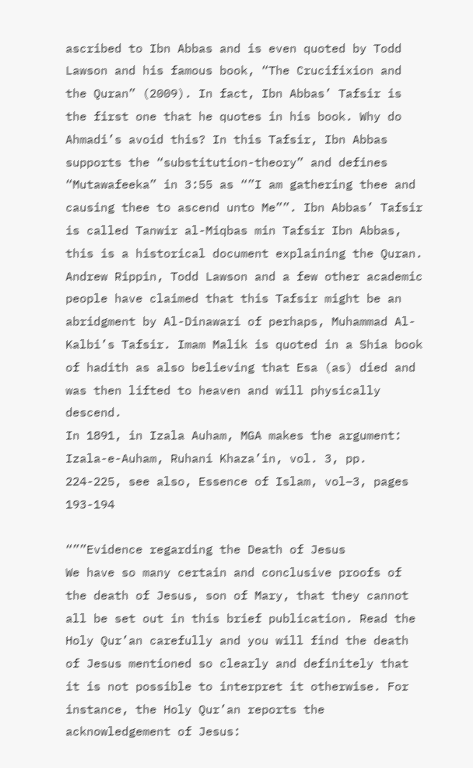ascribed to Ibn Abbas and is even quoted by Todd Lawson and his famous book, “The Crucifixion and the Quran” (2009). In fact, Ibn Abbas’ Tafsir is the first one that he quotes in his book. Why do Ahmadi’s avoid this? In this Tafsir, Ibn Abbas supports the “substitution-theory” and defines “Mutawafeeka” in 3:55 as “”I am gathering thee and causing thee to ascend unto Me””. Ibn Abbas’ Tafsir is called Tanwir al-Miqbas min Tafsir Ibn Abbas, this is a historical document explaining the Quran. Andrew Rippin, Todd Lawson and a few other academic people have claimed that this Tafsir might be an abridgment by Al-Dinawari of perhaps, Muhammad Al-Kalbi’s Tafsir. Imam Malik is quoted in a Shia book of hadith as also believing that Esa (as) died and was then lifted to heaven and will physically descend.
In 1891, in Izala Auham, MGA makes the argument:
Izala-e-Auham, Ruhani Khaza’in, vol. 3, pp. 224-225, see also, Essence of Islam, vol–3, pages 193-194

“””Evidence regarding the Death of Jesus
We have so many certain and conclusive proofs of the death of Jesus, son of Mary, that they cannot all be set out in this brief publication. Read the Holy Qur’an carefully and you will find the death of Jesus mentioned so clearly and definitely that it is not possible to interpret it otherwise. For instance, the Holy Qur’an reports the acknowledgement of Jesus: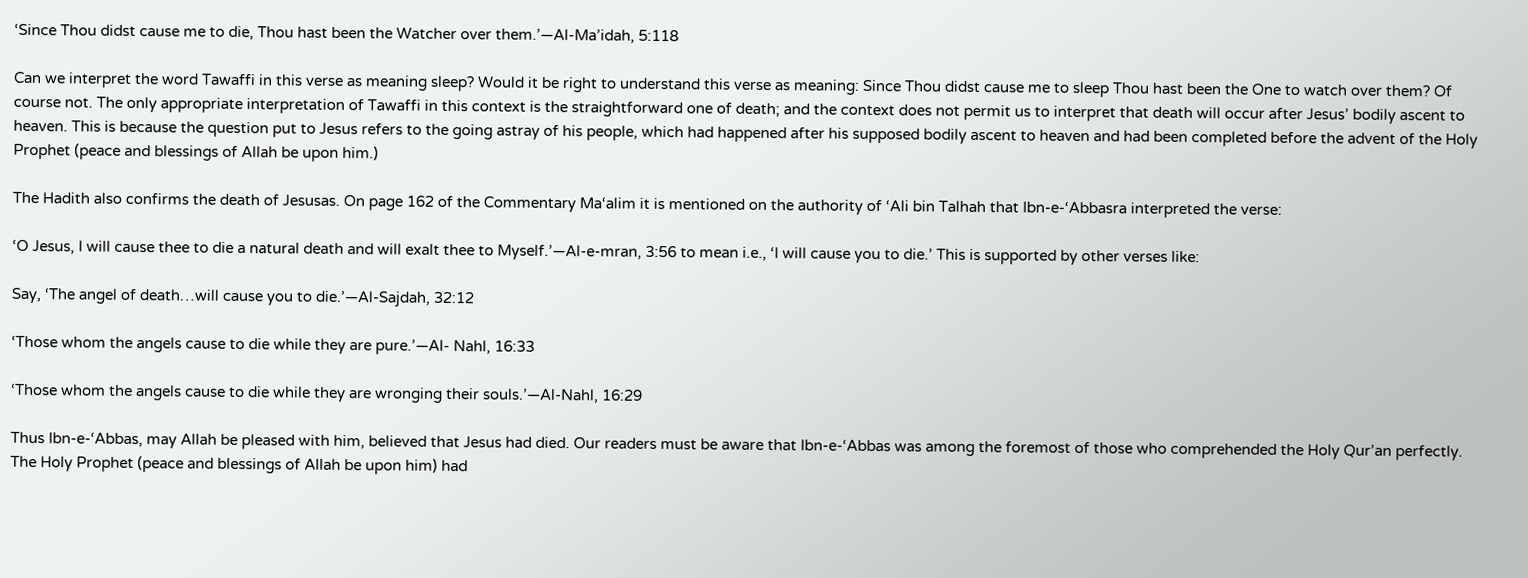‘Since Thou didst cause me to die, Thou hast been the Watcher over them.’—Al-Ma’idah, 5:118

Can we interpret the word Tawaffi in this verse as meaning sleep? Would it be right to understand this verse as meaning: Since Thou didst cause me to sleep Thou hast been the One to watch over them? Of course not. The only appropriate interpretation of Tawaffi in this context is the straightforward one of death; and the context does not permit us to interpret that death will occur after Jesus’ bodily ascent to heaven. This is because the question put to Jesus refers to the going astray of his people, which had happened after his supposed bodily ascent to heaven and had been completed before the advent of the Holy Prophet (peace and blessings of Allah be upon him.)

The Hadith also confirms the death of Jesusas. On page 162 of the Commentary Ma‘alim it is mentioned on the authority of ‘Ali bin Talhah that Ibn-e-‘Abbasra interpreted the verse:

‘O Jesus, I will cause thee to die a natural death and will exalt thee to Myself.’—Al-e-mran, 3:56 to mean i.e., ‘I will cause you to die.’ This is supported by other verses like:

Say, ‘The angel of death…will cause you to die.’—Al-Sajdah, 32:12

‘Those whom the angels cause to die while they are pure.’—Al- Nahl, 16:33

‘Those whom the angels cause to die while they are wronging their souls.’—Al-Nahl, 16:29

Thus Ibn-e-‘Abbas, may Allah be pleased with him, believed that Jesus had died. Our readers must be aware that Ibn-e-‘Abbas was among the foremost of those who comprehended the Holy Qur’an perfectly. The Holy Prophet (peace and blessings of Allah be upon him) had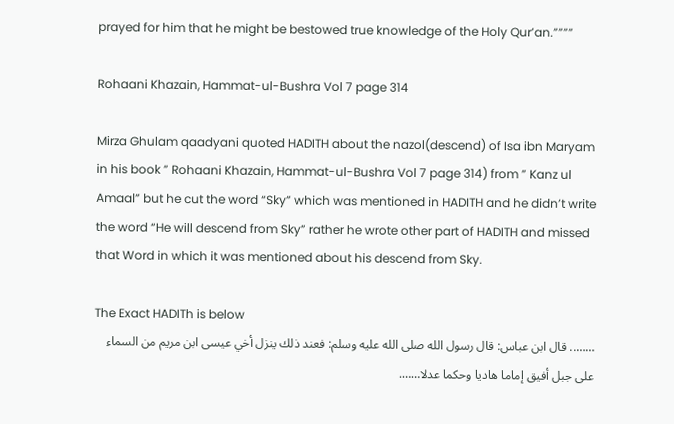prayed for him that he might be bestowed true knowledge of the Holy Qur’an.””””

Rohaani Khazain, Hammat-ul-Bushra Vol 7 page 314

Mirza Ghulam qaadyani quoted HADITH about the nazol(descend) of Isa ibn Maryam in his book ” Rohaani Khazain, Hammat-ul-Bushra Vol 7 page 314) from ” Kanz ul Amaal” but he cut the word “Sky” which was mentioned in HADITH and he didn’t write the word “He will descend from Sky” rather he wrote other part of HADITH and missed that Word in which it was mentioned about his descend from Sky.

The Exact HADITh is below
…….. قال ابن عباس: قال رسول الله صلى الله عليه وسلم: فعند ذلك ينزل أخي عيسى ابن مريم من السماء على جبل أفيق إماما هاديا وحكما عدلا…….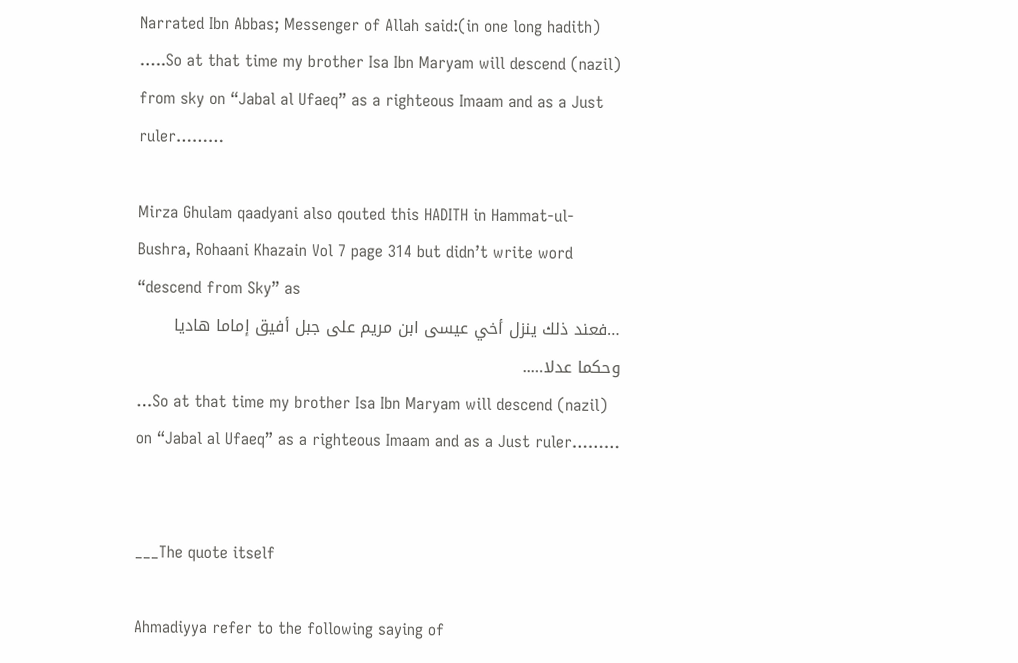Narrated Ibn Abbas; Messenger of Allah said:(in one long hadith) …..So at that time my brother Isa Ibn Maryam will descend (nazil) from sky on “Jabal al Ufaeq” as a righteous Imaam and as a Just ruler………

Mirza Ghulam qaadyani also qouted this HADITH in Hammat-ul-Bushra, Rohaani Khazain Vol 7 page 314 but didn’t write word “descend from Sky” as
…فعند ذلك ينزل أخي عيسى ابن مريم على جبل أفيق إماما هاديا وحكما عدلا…..
…So at that time my brother Isa Ibn Maryam will descend (nazil) on “Jabal al Ufaeq” as a righteous Imaam and as a Just ruler………


___The quote itself

Ahmadiyya refer to the following saying of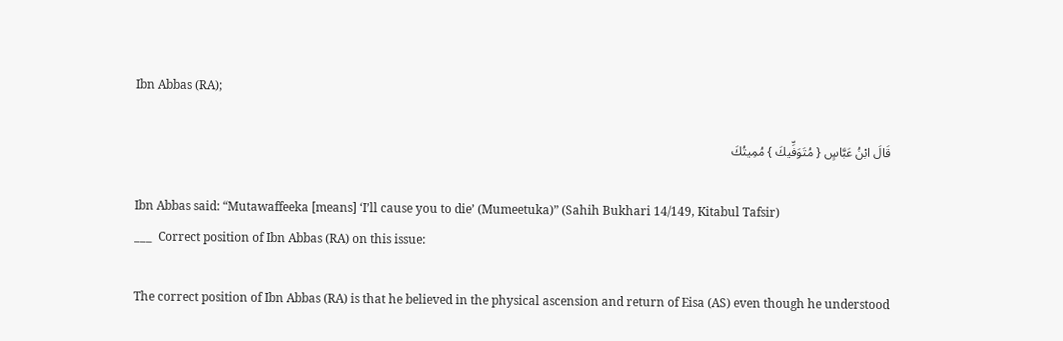Ibn Abbas (RA);

قَالَ ابْنُ عَبَّاسٍ { مُتَوَفِّيكَ } مُمِيتُكَ

Ibn Abbas said: “Mutawaffeeka [means] ‘I’ll cause you to die’ (Mumeetuka)” (Sahih Bukhari 14/149, Kitabul Tafsir)
___  Correct position of Ibn Abbas (RA) on this issue:

The correct position of Ibn Abbas (RA) is that he believed in the physical ascension and return of Eisa (AS) even though he understood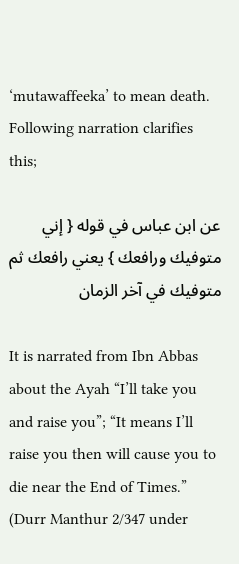‘mutawaffeeka’ to mean death. Following narration clarifies this;

عن ابن عباس في قوله { إني متوفيك ورافعك } يعني رافعك ثم متوفيك في آخر الزمان

It is narrated from Ibn Abbas about the Ayah “I’ll take you and raise you”; “It means I’ll raise you then will cause you to die near the End of Times.” (Durr Manthur 2/347 under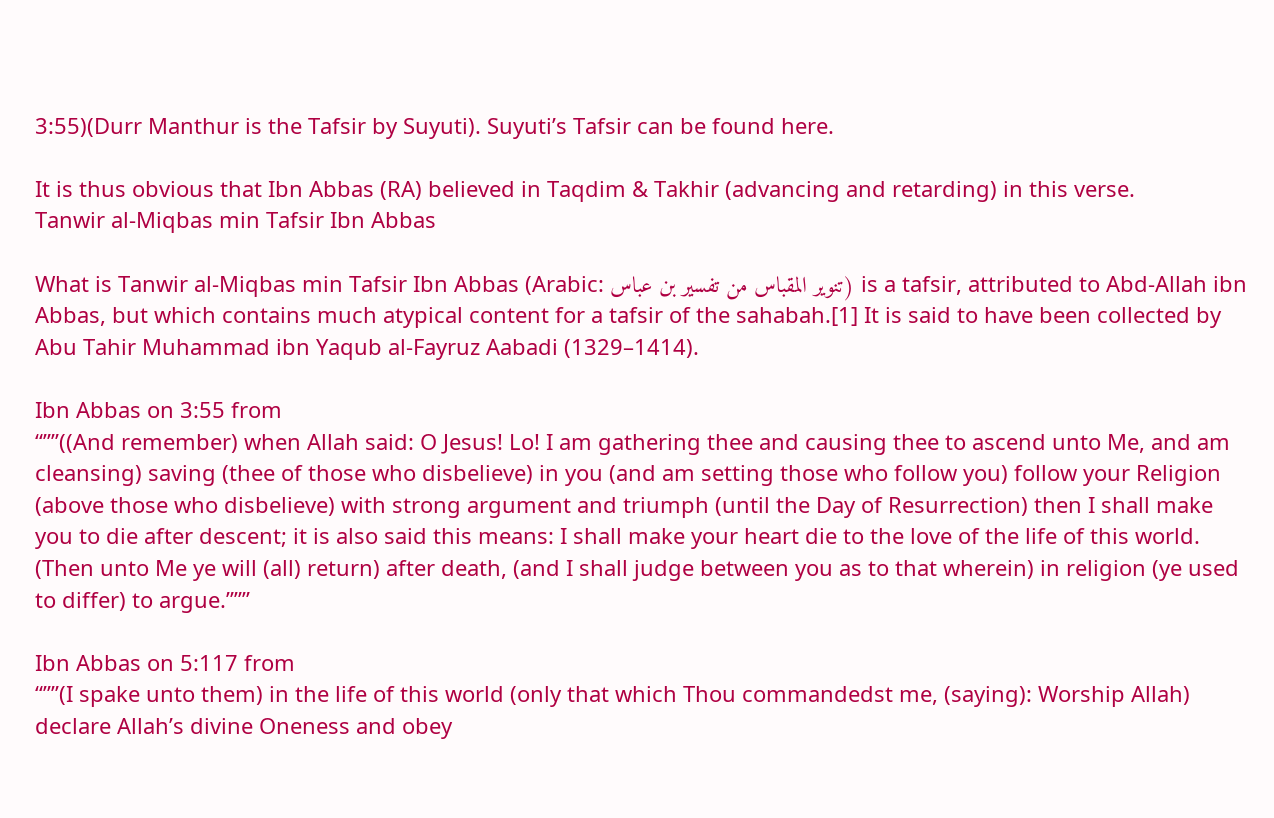3:55)(Durr Manthur is the Tafsir by Suyuti). Suyuti’s Tafsir can be found here.

It is thus obvious that Ibn Abbas (RA) believed in Taqdim & Takhir (advancing and retarding) in this verse.
Tanwir al-Miqbas min Tafsir Ibn Abbas

What is Tanwir al-Miqbas min Tafsir Ibn Abbas (Arabic: تنوير المقباس من تفسير بن عباس) is a tafsir, attributed to Abd-Allah ibn Abbas, but which contains much atypical content for a tafsir of the sahabah.[1] It is said to have been collected by Abu Tahir Muhammad ibn Yaqub al-Fayruz Aabadi (1329–1414).

Ibn Abbas on 3:55 from
“””((And remember) when Allah said: O Jesus! Lo! I am gathering thee and causing thee to ascend unto Me, and am cleansing) saving (thee of those who disbelieve) in you (and am setting those who follow you) follow your Religion (above those who disbelieve) with strong argument and triumph (until the Day of Resurrection) then I shall make you to die after descent; it is also said this means: I shall make your heart die to the love of the life of this world. (Then unto Me ye will (all) return) after death, (and I shall judge between you as to that wherein) in religion (ye used to differ) to argue.”””

Ibn Abbas on 5:117 from
“””(I spake unto them) in the life of this world (only that which Thou commandedst me, (saying): Worship Allah) declare Allah’s divine Oneness and obey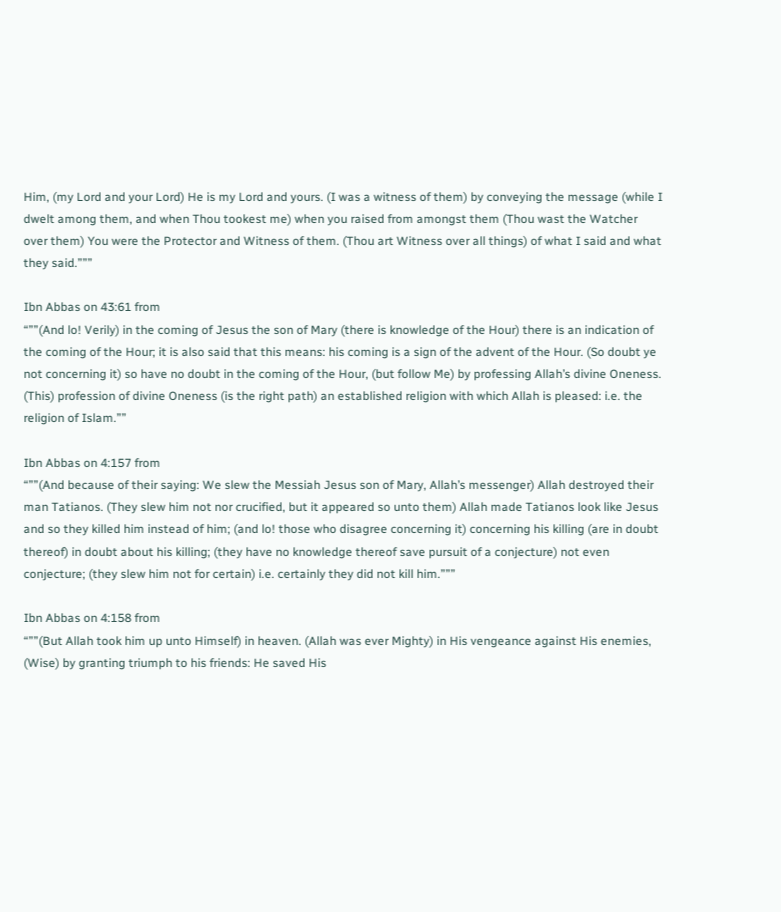Him, (my Lord and your Lord) He is my Lord and yours. (I was a witness of them) by conveying the message (while I dwelt among them, and when Thou tookest me) when you raised from amongst them (Thou wast the Watcher over them) You were the Protector and Witness of them. (Thou art Witness over all things) of what I said and what they said.”””

Ibn Abbas on 43:61 from
“””(And lo! Verily) in the coming of Jesus the son of Mary (there is knowledge of the Hour) there is an indication of the coming of the Hour; it is also said that this means: his coming is a sign of the advent of the Hour. (So doubt ye not concerning it) so have no doubt in the coming of the Hour, (but follow Me) by professing Allah’s divine Oneness. (This) profession of divine Oneness (is the right path) an established religion with which Allah is pleased: i.e. the religion of Islam.””

Ibn Abbas on 4:157 from
“””(And because of their saying: We slew the Messiah Jesus son of Mary, Allah’s messenger) Allah destroyed their man Tatianos. (They slew him not nor crucified, but it appeared so unto them) Allah made Tatianos look like Jesus and so they killed him instead of him; (and lo! those who disagree concerning it) concerning his killing (are in doubt thereof) in doubt about his killing; (they have no knowledge thereof save pursuit of a conjecture) not even conjecture; (they slew him not for certain) i.e. certainly they did not kill him.”””

Ibn Abbas on 4:158 from
“””(But Allah took him up unto Himself) in heaven. (Allah was ever Mighty) in His vengeance against His enemies, (Wise) by granting triumph to his friends: He saved His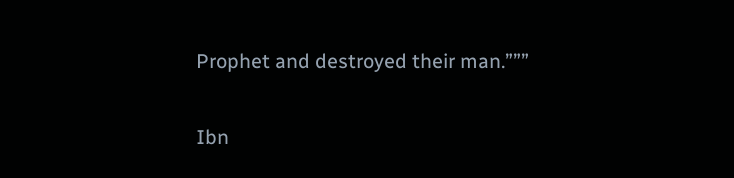Prophet and destroyed their man.”””

Ibn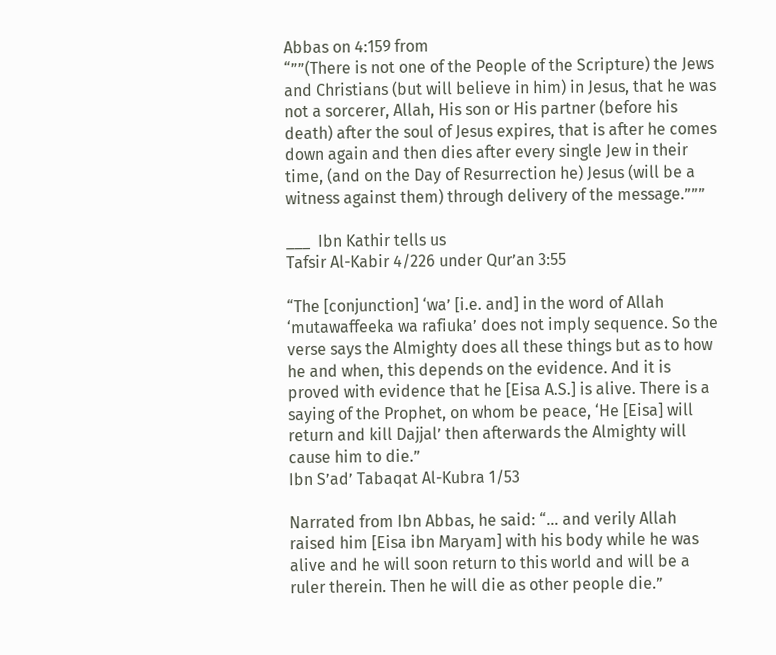Abbas on 4:159 from
“””(There is not one of the People of the Scripture) the Jews and Christians (but will believe in him) in Jesus, that he was not a sorcerer, Allah, His son or His partner (before his death) after the soul of Jesus expires, that is after he comes down again and then dies after every single Jew in their time, (and on the Day of Resurrection he) Jesus (will be a witness against them) through delivery of the message.”””

___  Ibn Kathir tells us
Tafsir Al-Kabir 4/226 under Qur’an 3:55

“The [conjunction] ‘wa’ [i.e. and] in the word of Allah ‘mutawaffeeka wa rafiuka’ does not imply sequence. So the verse says the Almighty does all these things but as to how he and when, this depends on the evidence. And it is proved with evidence that he [Eisa A.S.] is alive. There is a saying of the Prophet, on whom be peace, ‘He [Eisa] will return and kill Dajjal’ then afterwards the Almighty will cause him to die.”
Ibn S’ad’ Tabaqat Al-Kubra 1/53

Narrated from Ibn Abbas, he said: “… and verily Allah raised him [Eisa ibn Maryam] with his body while he was alive and he will soon return to this world and will be a ruler therein. Then he will die as other people die.”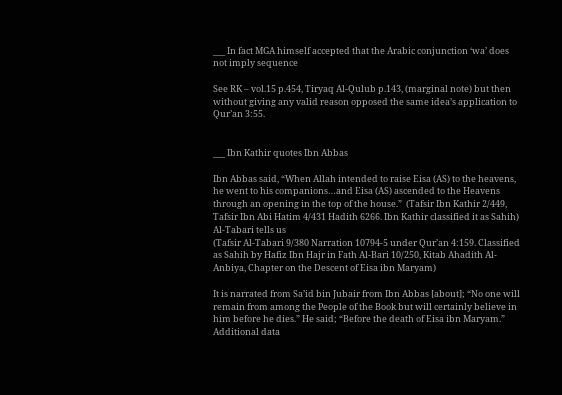___ In fact MGA himself accepted that the Arabic conjunction ‘wa’ does not imply sequence

See RK – vol.15 p.454, Tiryaq Al-Qulub p.143, (marginal note) but then without giving any valid reason opposed the same idea’s application to Qur’an 3:55.


___ Ibn Kathir quotes Ibn Abbas

Ibn Abbas said, “When Allah intended to raise Eisa (AS) to the heavens, he went to his companions…and Eisa (AS) ascended to the Heavens through an opening in the top of the house.”  (Tafsir Ibn Kathir 2/449, Tafsir Ibn Abi Hatim 4/431 Hadith 6266. Ibn Kathir classified it as Sahih)
Al-Tabari tells us
(Tafsir Al-Tabari 9/380 Narration 10794-5 under Qur’an 4:159. Classified as Sahih by Hafiz Ibn Hajr in Fath Al-Bari 10/250, Kitab Ahadith Al-Anbiya, Chapter on the Descent of Eisa ibn Maryam)

It is narrated from Sa’id bin Jubair from Ibn Abbas [about]; “No one will remain from among the People of the Book but will certainly believe in him before he dies.” He said; “Before the death of Eisa ibn Maryam.”
Additional data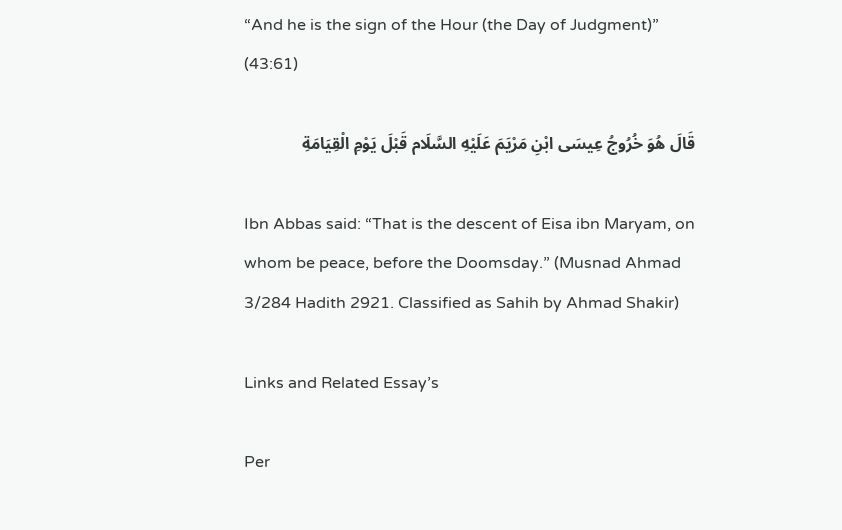“And he is the sign of the Hour (the Day of Judgment)” (43:61)

قَالَ هُوَ خُرُوجُ عِيسَى ابْنِ مَرْيَمَ عَلَيْهِ السَّلَام قَبْلَ يَوْمِ الْقِيَامَةِ

Ibn Abbas said: “That is the descent of Eisa ibn Maryam, on whom be peace, before the Doomsday.” (Musnad Ahmad 3/284 Hadith 2921. Classified as Sahih by Ahmad Shakir)

Links and Related Essay’s

Per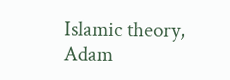Islamic theory, Adam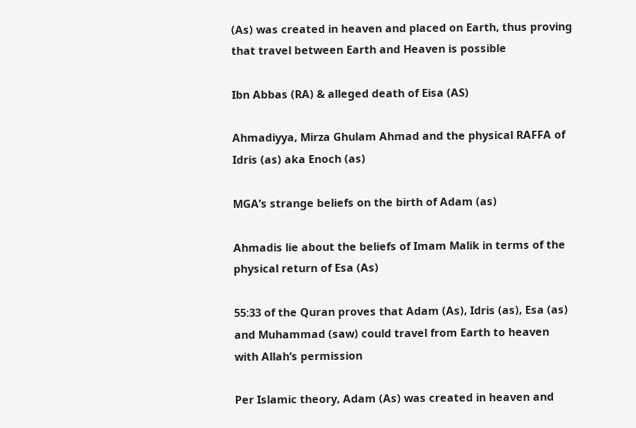(As) was created in heaven and placed on Earth, thus proving that travel between Earth and Heaven is possible

Ibn Abbas (RA) & alleged death of Eisa (AS)

Ahmadiyya, Mirza Ghulam Ahmad and the physical RAFFA of Idris (as) aka Enoch (as)

MGA’s strange beliefs on the birth of Adam (as)

Ahmadis lie about the beliefs of Imam Malik in terms of the physical return of Esa (As)

55:33 of the Quran proves that Adam (As), Idris (as), Esa (as) and Muhammad (saw) could travel from Earth to heaven with Allah’s permission

Per Islamic theory, Adam (As) was created in heaven and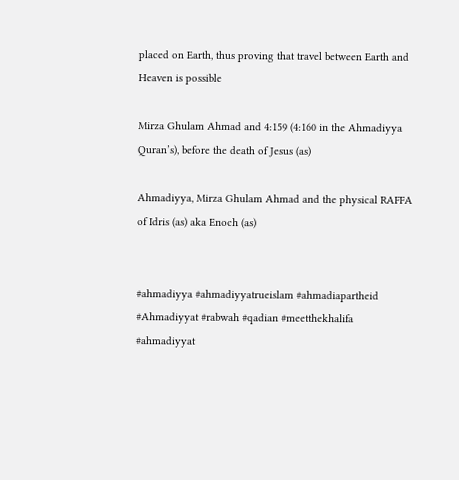placed on Earth, thus proving that travel between Earth and Heaven is possible

Mirza Ghulam Ahmad and 4:159 (4:160 in the Ahmadiyya Quran’s), before the death of Jesus (as)

Ahmadiyya, Mirza Ghulam Ahmad and the physical RAFFA of Idris (as) aka Enoch (as)


#ahmadiyya #ahmadiyyatrueislam #ahmadiapartheid #Ahmadiyyat #rabwah #qadian #meetthekhalifa #ahmadiyyat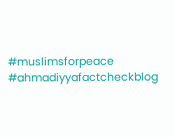#muslimsforpeace #ahmadiyyafactcheckblog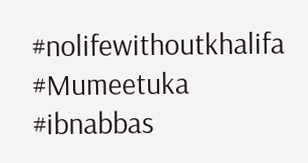#nolifewithoutkhalifa #Mumeetuka #ibnabbas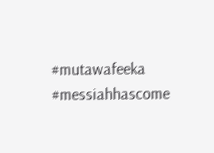#mutawafeeka #messiahhascome